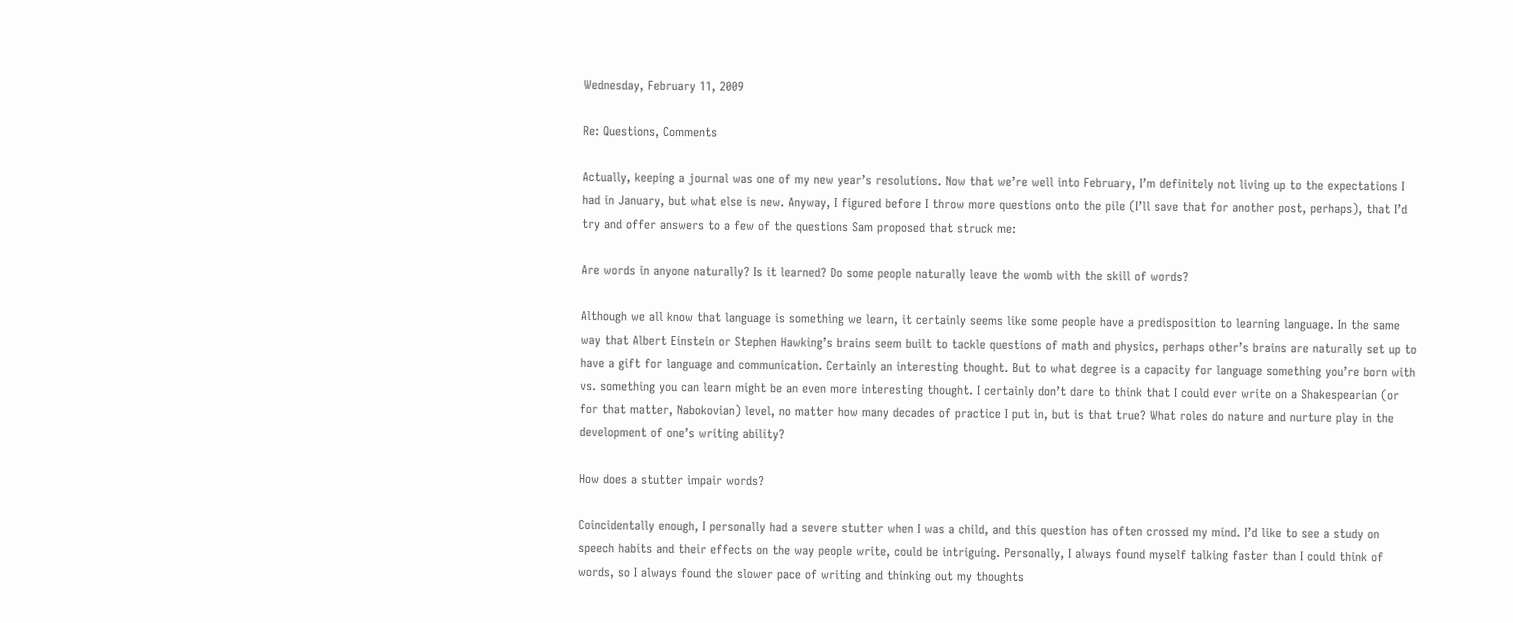Wednesday, February 11, 2009

Re: Questions, Comments

Actually, keeping a journal was one of my new year’s resolutions. Now that we’re well into February, I’m definitely not living up to the expectations I had in January, but what else is new. Anyway, I figured before I throw more questions onto the pile (I’ll save that for another post, perhaps), that I’d try and offer answers to a few of the questions Sam proposed that struck me:

Are words in anyone naturally? Is it learned? Do some people naturally leave the womb with the skill of words?

Although we all know that language is something we learn, it certainly seems like some people have a predisposition to learning language. In the same way that Albert Einstein or Stephen Hawking’s brains seem built to tackle questions of math and physics, perhaps other’s brains are naturally set up to have a gift for language and communication. Certainly an interesting thought. But to what degree is a capacity for language something you’re born with vs. something you can learn might be an even more interesting thought. I certainly don’t dare to think that I could ever write on a Shakespearian (or for that matter, Nabokovian) level, no matter how many decades of practice I put in, but is that true? What roles do nature and nurture play in the development of one’s writing ability?

How does a stutter impair words?

Coincidentally enough, I personally had a severe stutter when I was a child, and this question has often crossed my mind. I’d like to see a study on speech habits and their effects on the way people write, could be intriguing. Personally, I always found myself talking faster than I could think of words, so I always found the slower pace of writing and thinking out my thoughts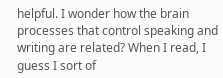helpful. I wonder how the brain processes that control speaking and writing are related? When I read, I guess I sort of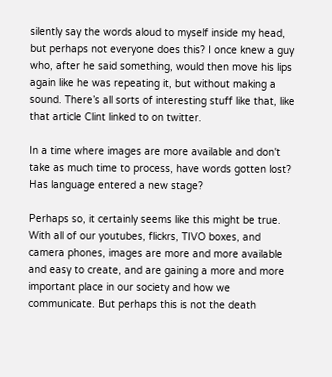silently say the words aloud to myself inside my head, but perhaps not everyone does this? I once knew a guy who, after he said something, would then move his lips again like he was repeating it, but without making a sound. There’s all sorts of interesting stuff like that, like that article Clint linked to on twitter.

In a time where images are more available and don't take as much time to process, have words gotten lost? Has language entered a new stage?

Perhaps so, it certainly seems like this might be true. With all of our youtubes, flickrs, TIVO boxes, and camera phones, images are more and more available and easy to create, and are gaining a more and more important place in our society and how we communicate. But perhaps this is not the death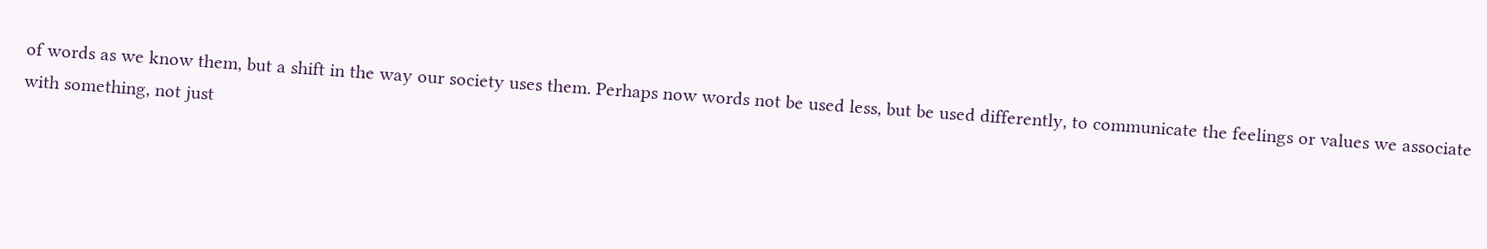of words as we know them, but a shift in the way our society uses them. Perhaps now words not be used less, but be used differently, to communicate the feelings or values we associate with something, not just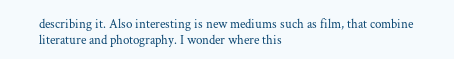describing it. Also interesting is new mediums such as film, that combine literature and photography. I wonder where this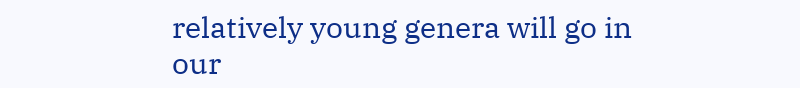relatively young genera will go in our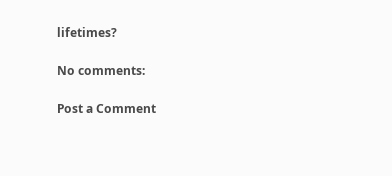lifetimes?

No comments:

Post a Comment